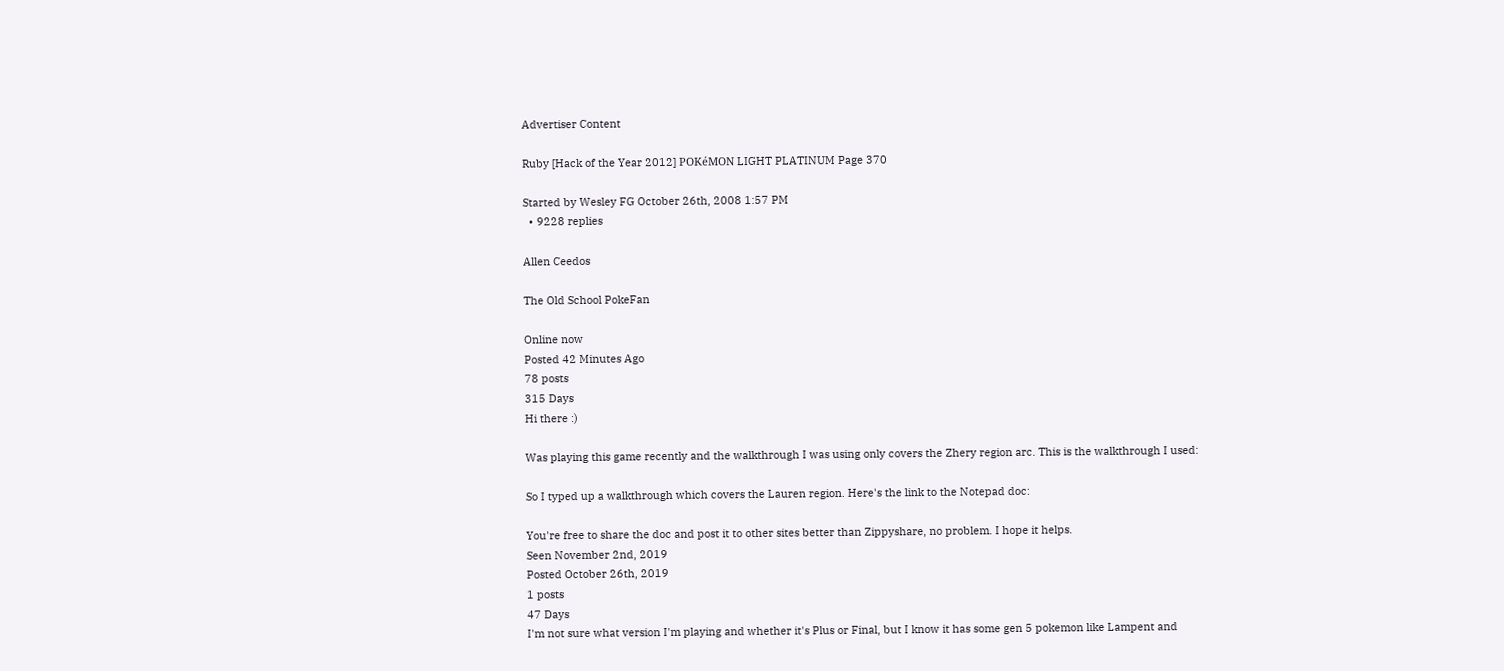Advertiser Content

Ruby [Hack of the Year 2012] POKéMON LIGHT PLATINUM Page 370

Started by Wesley FG October 26th, 2008 1:57 PM
  • 9228 replies

Allen Ceedos

The Old School PokeFan

Online now
Posted 42 Minutes Ago
78 posts
315 Days
Hi there :)

Was playing this game recently and the walkthrough I was using only covers the Zhery region arc. This is the walkthrough I used:

So I typed up a walkthrough which covers the Lauren region. Here's the link to the Notepad doc:

You're free to share the doc and post it to other sites better than Zippyshare, no problem. I hope it helps.
Seen November 2nd, 2019
Posted October 26th, 2019
1 posts
47 Days
I'm not sure what version I'm playing and whether it's Plus or Final, but I know it has some gen 5 pokemon like Lampent and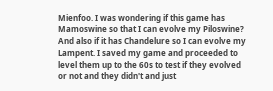Mienfoo. I was wondering if this game has Mamoswine so that I can evolve my Piloswine? And also if it has Chandelure so I can evolve my Lampent. I saved my game and proceeded to level them up to the 60s to test if they evolved or not and they didn't and just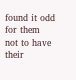found it odd for them not to have their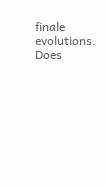finale evolutions. Does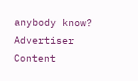anybody know?
Advertiser Content